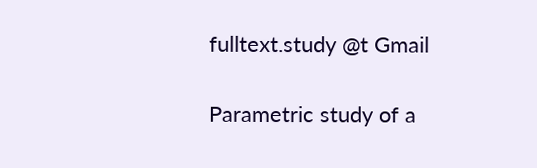fulltext.study @t Gmail

Parametric study of a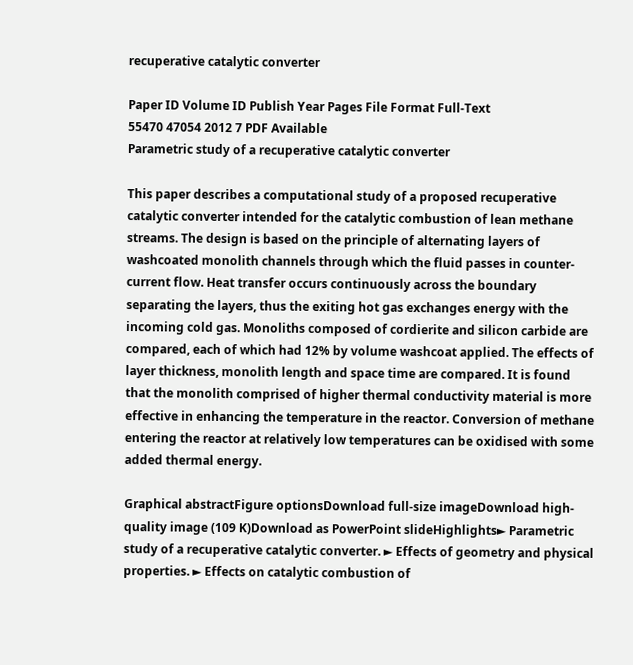recuperative catalytic converter

Paper ID Volume ID Publish Year Pages File Format Full-Text
55470 47054 2012 7 PDF Available
Parametric study of a recuperative catalytic converter

This paper describes a computational study of a proposed recuperative catalytic converter intended for the catalytic combustion of lean methane streams. The design is based on the principle of alternating layers of washcoated monolith channels through which the fluid passes in counter-current flow. Heat transfer occurs continuously across the boundary separating the layers, thus the exiting hot gas exchanges energy with the incoming cold gas. Monoliths composed of cordierite and silicon carbide are compared, each of which had 12% by volume washcoat applied. The effects of layer thickness, monolith length and space time are compared. It is found that the monolith comprised of higher thermal conductivity material is more effective in enhancing the temperature in the reactor. Conversion of methane entering the reactor at relatively low temperatures can be oxidised with some added thermal energy.

Graphical abstractFigure optionsDownload full-size imageDownload high-quality image (109 K)Download as PowerPoint slideHighlights► Parametric study of a recuperative catalytic converter. ► Effects of geometry and physical properties. ► Effects on catalytic combustion of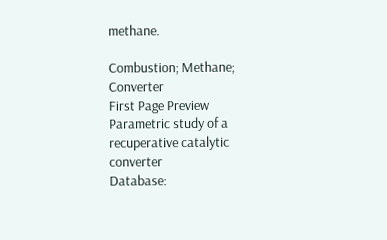methane.

Combustion; Methane; Converter
First Page Preview
Parametric study of a recuperative catalytic converter
Database: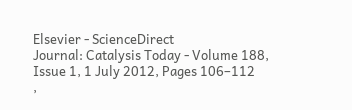Elsevier - ScienceDirect
Journal: Catalysis Today - Volume 188, Issue 1, 1 July 2012, Pages 106–112
,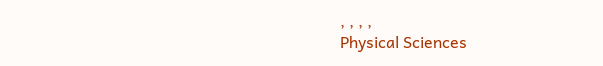, , , ,
Physical Sciences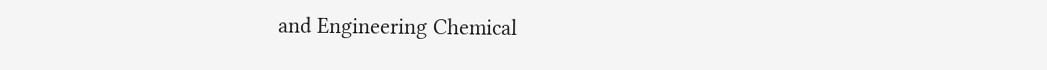and Engineering Chemical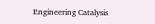Engineering Catalysis